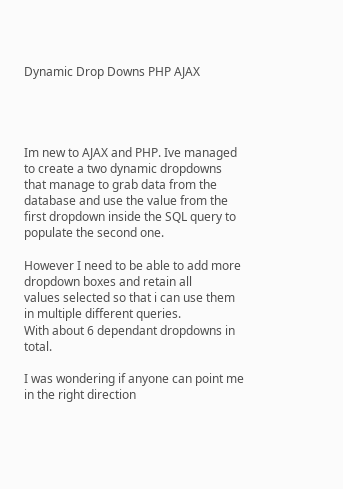Dynamic Drop Downs PHP AJAX




Im new to AJAX and PHP. Ive managed to create a two dynamic dropdowns
that manage to grab data from the database and use the value from the
first dropdown inside the SQL query to populate the second one.

However I need to be able to add more dropdown boxes and retain all
values selected so that i can use them in multiple different queries.
With about 6 dependant dropdowns in total.

I was wondering if anyone can point me in the right direction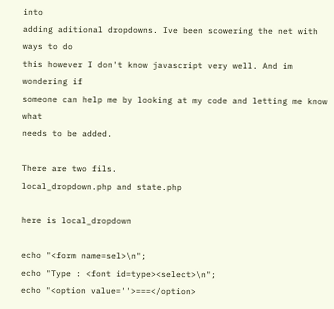into
adding aditional dropdowns. Ive been scowering the net with ways to do
this however I don't know javascript very well. And im wondering if
someone can help me by looking at my code and letting me know what
needs to be added.

There are two fils.
local_dropdown.php and state.php

here is local_dropdown

echo "<form name=sel>\n";
echo "Type : <font id=type><select>\n";
echo "<option value=''>===</option>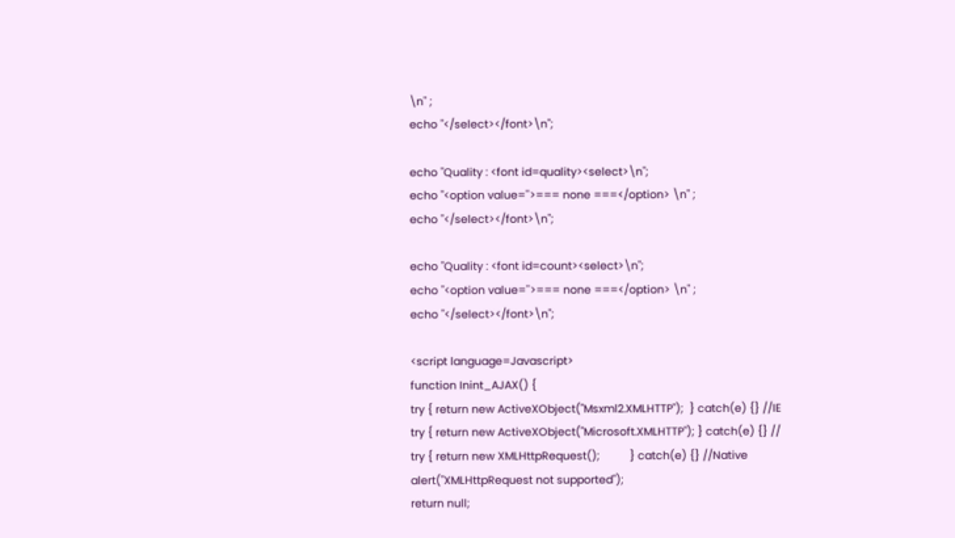\n" ;
echo "</select></font>\n";

echo "Quality : <font id=quality><select>\n";
echo "<option value=''>=== none ===</option> \n" ;
echo "</select></font>\n";

echo "Quality : <font id=count><select>\n";
echo "<option value=''>=== none ===</option> \n" ;
echo "</select></font>\n";

<script language=Javascript>
function Inint_AJAX() {
try { return new ActiveXObject("Msxml2.XMLHTTP");  } catch(e) {} //IE
try { return new ActiveXObject("Microsoft.XMLHTTP"); } catch(e) {} //
try { return new XMLHttpRequest();          } catch(e) {} //Native
alert("XMLHttpRequest not supported");
return null;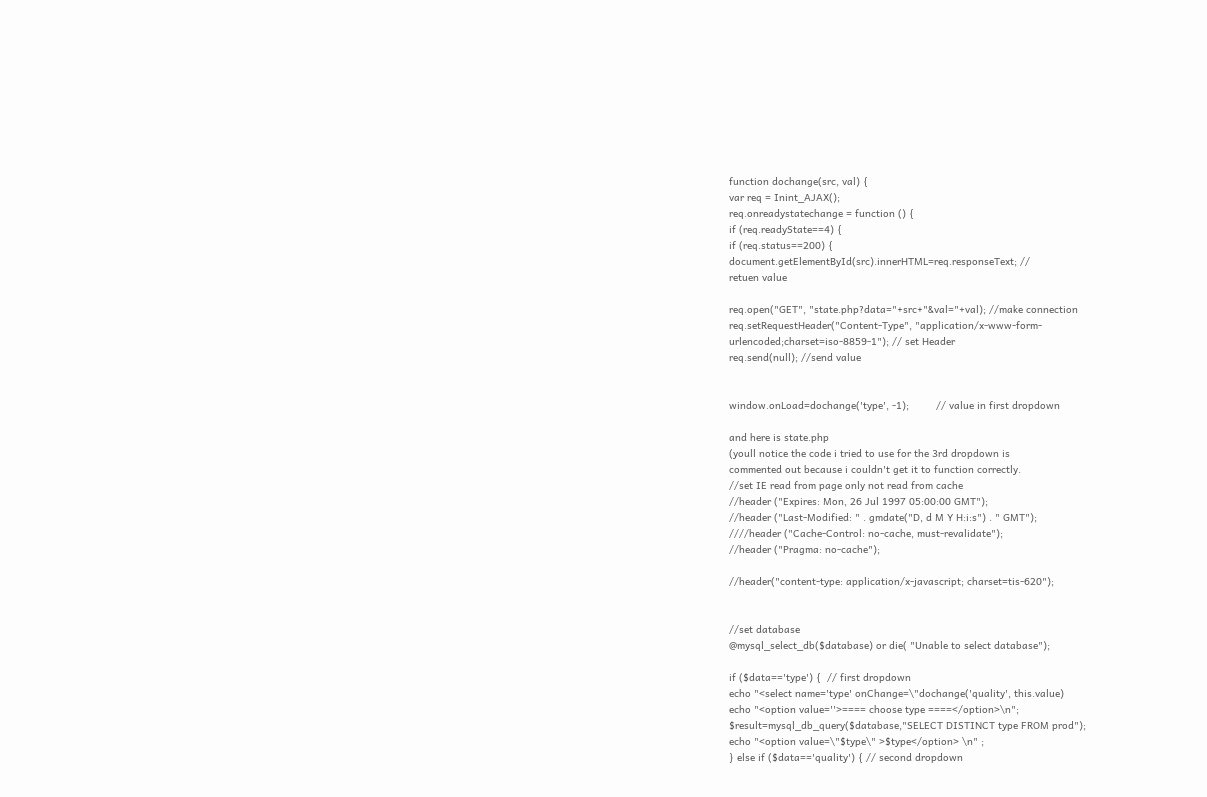function dochange(src, val) {
var req = Inint_AJAX();
req.onreadystatechange = function () {
if (req.readyState==4) {
if (req.status==200) {
document.getElementById(src).innerHTML=req.responseText; //
retuen value

req.open("GET", "state.php?data="+src+"&val="+val); //make connection
req.setRequestHeader("Content-Type", "application/x-www-form-
urlencoded;charset=iso-8859-1"); // set Header
req.send(null); //send value


window.onLoad=dochange('type', -1);         // value in first dropdown

and here is state.php
(youll notice the code i tried to use for the 3rd dropdown is
commented out because i couldn't get it to function correctly.
//set IE read from page only not read from cache
//header ("Expires: Mon, 26 Jul 1997 05:00:00 GMT");
//header ("Last-Modified: " . gmdate("D, d M Y H:i:s") . " GMT");
////header ("Cache-Control: no-cache, must-revalidate");
//header ("Pragma: no-cache");

//header("content-type: application/x-javascript; charset=tis-620");


//set database
@mysql_select_db($database) or die( "Unable to select database");

if ($data=='type') {  // first dropdown
echo "<select name='type' onChange=\"dochange('quality', this.value)
echo "<option value=''>==== choose type ====</option>\n";
$result=mysql_db_query($database,"SELECT DISTINCT type FROM prod");
echo "<option value=\"$type\" >$type</option> \n" ;
} else if ($data=='quality') { // second dropdown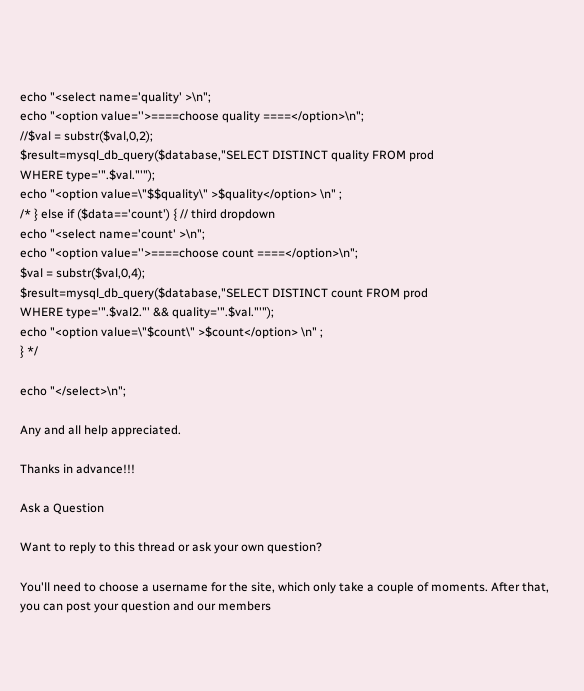echo "<select name='quality' >\n";
echo "<option value=''>====choose quality ====</option>\n";
//$val = substr($val,0,2);
$result=mysql_db_query($database,"SELECT DISTINCT quality FROM prod
WHERE type='".$val."'");
echo "<option value=\"$$quality\" >$quality</option> \n" ;
/* } else if ($data=='count') { // third dropdown
echo "<select name='count' >\n";
echo "<option value=''>====choose count ====</option>\n";
$val = substr($val,0,4);
$result=mysql_db_query($database,"SELECT DISTINCT count FROM prod
WHERE type='".$val2."' && quality='".$val."'");
echo "<option value=\"$count\" >$count</option> \n" ;
} */

echo "</select>\n";

Any and all help appreciated.

Thanks in advance!!!

Ask a Question

Want to reply to this thread or ask your own question?

You'll need to choose a username for the site, which only take a couple of moments. After that, you can post your question and our members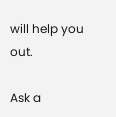will help you out.

Ask a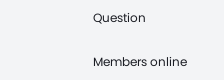Question

Members online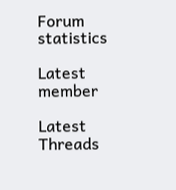Forum statistics

Latest member

Latest Threads